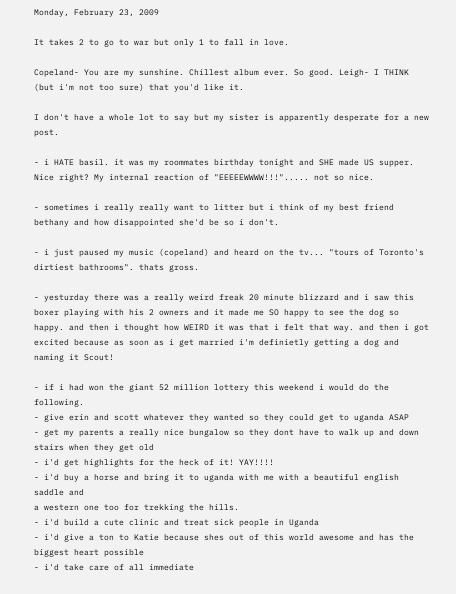Monday, February 23, 2009

It takes 2 to go to war but only 1 to fall in love.

Copeland- You are my sunshine. Chillest album ever. So good. Leigh- I THINK (but i'm not too sure) that you'd like it.

I don't have a whole lot to say but my sister is apparently desperate for a new post.

- i HATE basil. it was my roommates birthday tonight and SHE made US supper. Nice right? My internal reaction of "EEEEEWWWW!!!"..... not so nice.

- sometimes i really really want to litter but i think of my best friend bethany and how disappointed she'd be so i don't.

- i just paused my music (copeland) and heard on the tv... "tours of Toronto's dirtiest bathrooms". thats gross.

- yesturday there was a really weird freak 20 minute blizzard and i saw this boxer playing with his 2 owners and it made me SO happy to see the dog so happy. and then i thought how WEIRD it was that i felt that way. and then i got excited because as soon as i get married i'm definietly getting a dog and naming it Scout!

- if i had won the giant 52 million lottery this weekend i would do the following.
- give erin and scott whatever they wanted so they could get to uganda ASAP
- get my parents a really nice bungalow so they dont have to walk up and down stairs when they get old
- i'd get highlights for the heck of it! YAY!!!!
- i'd buy a horse and bring it to uganda with me with a beautiful english saddle and
a western one too for trekking the hills.
- i'd build a cute clinic and treat sick people in Uganda
- i'd give a ton to Katie because shes out of this world awesome and has the biggest heart possible
- i'd take care of all immediate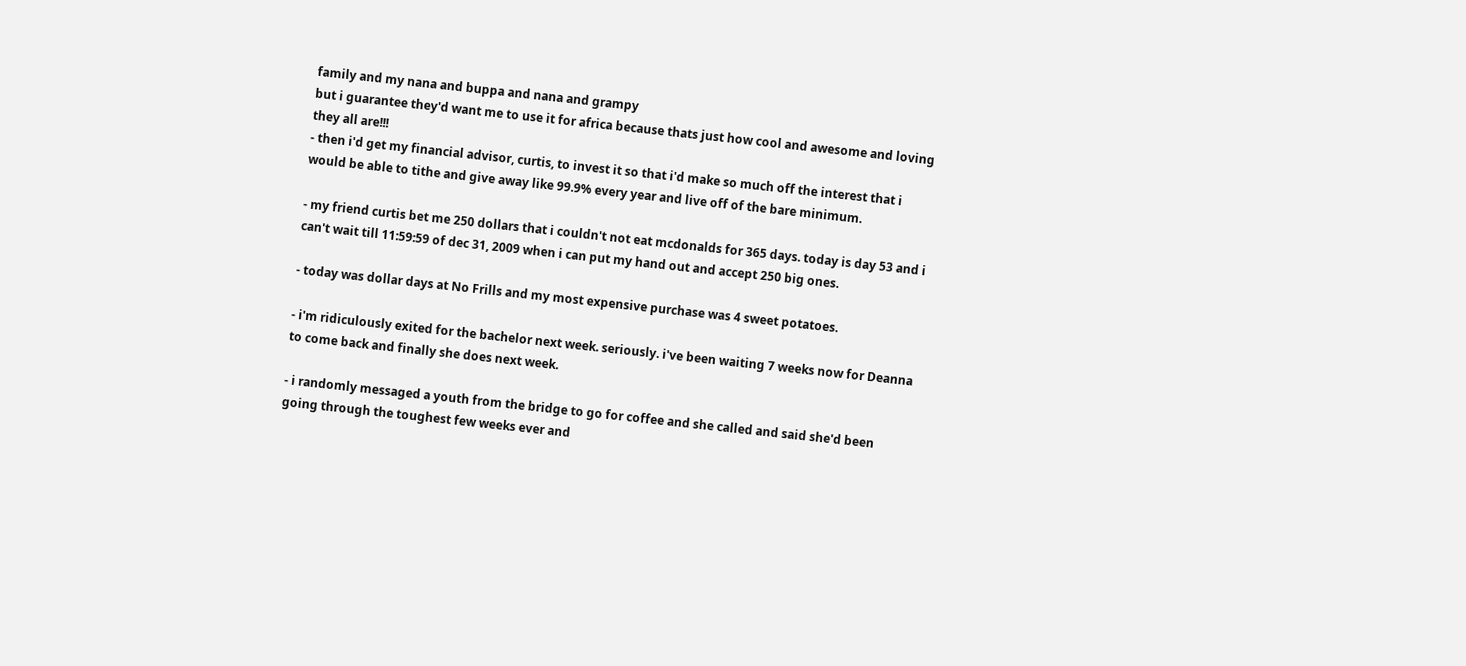family and my nana and buppa and nana and grampy
but i guarantee they'd want me to use it for africa because thats just how cool and awesome and loving they all are!!!
- then i'd get my financial advisor, curtis, to invest it so that i'd make so much off the interest that i would be able to tithe and give away like 99.9% every year and live off of the bare minimum.

- my friend curtis bet me 250 dollars that i couldn't not eat mcdonalds for 365 days. today is day 53 and i can't wait till 11:59:59 of dec 31, 2009 when i can put my hand out and accept 250 big ones.

- today was dollar days at No Frills and my most expensive purchase was 4 sweet potatoes.

- i'm ridiculously exited for the bachelor next week. seriously. i've been waiting 7 weeks now for Deanna to come back and finally she does next week.

- i randomly messaged a youth from the bridge to go for coffee and she called and said she'd been going through the toughest few weeks ever and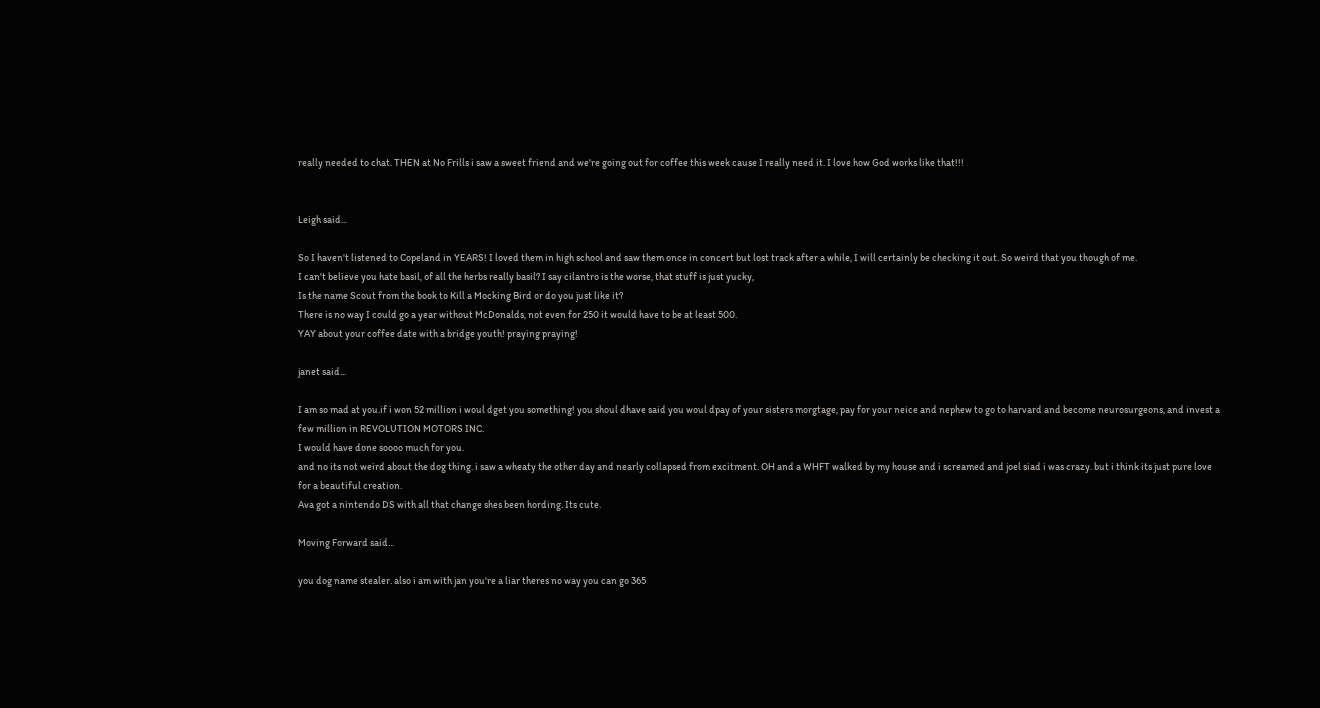really needed to chat. THEN at No Frills i saw a sweet friend and we're going out for coffee this week cause I really need it. I love how God works like that!!!


Leigh said...

So I haven't listened to Copeland in YEARS! I loved them in high school and saw them once in concert but lost track after a while, I will certainly be checking it out. So weird that you though of me.
I can't believe you hate basil, of all the herbs really basil? I say cilantro is the worse, that stuff is just yucky,
Is the name Scout from the book to Kill a Mocking Bird or do you just like it?
There is no way I could go a year without McDonalds, not even for 250 it would have to be at least 500.
YAY about your coffee date with a bridge youth! praying praying!

janet said...

I am so mad at you.if i won 52 million i woul dget you something! you shoul dhave said you woul dpay of your sisters morgtage, pay for your neice and nephew to go to harvard and become neurosurgeons, and invest a few million in REVOLUTION MOTORS INC.
I would have done soooo much for you.
and no its not weird about the dog thing. i saw a wheaty the other day and nearly collapsed from excitment. OH and a WHFT walked by my house and i screamed and joel siad i was crazy. but i think its just pure love for a beautiful creation.
Ava got a nintendo DS with all that change shes been hording. Its cute.

Moving Forward said...

you dog name stealer. also i am with jan you're a liar theres no way you can go 365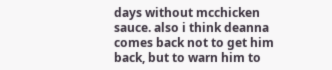days without mcchicken sauce. also i think deanna comes back not to get him back, but to warn him to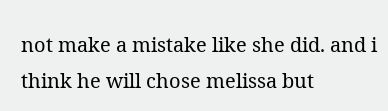not make a mistake like she did. and i think he will chose melissa but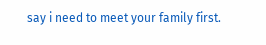say i need to meet your family first.